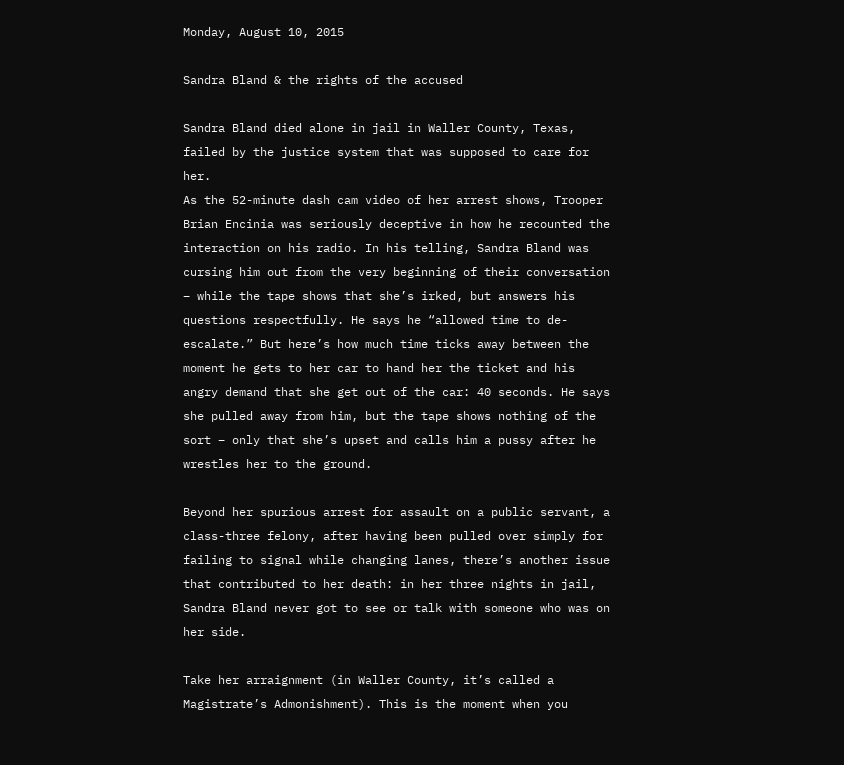Monday, August 10, 2015

Sandra Bland & the rights of the accused

Sandra Bland died alone in jail in Waller County, Texas, failed by the justice system that was supposed to care for her.
As the 52-minute dash cam video of her arrest shows, Trooper Brian Encinia was seriously deceptive in how he recounted the interaction on his radio. In his telling, Sandra Bland was cursing him out from the very beginning of their conversation – while the tape shows that she’s irked, but answers his questions respectfully. He says he “allowed time to de-escalate.” But here’s how much time ticks away between the moment he gets to her car to hand her the ticket and his angry demand that she get out of the car: 40 seconds. He says she pulled away from him, but the tape shows nothing of the sort – only that she’s upset and calls him a pussy after he wrestles her to the ground.

Beyond her spurious arrest for assault on a public servant, a class-three felony, after having been pulled over simply for failing to signal while changing lanes, there’s another issue that contributed to her death: in her three nights in jail, Sandra Bland never got to see or talk with someone who was on her side.

Take her arraignment (in Waller County, it’s called a Magistrate’s Admonishment). This is the moment when you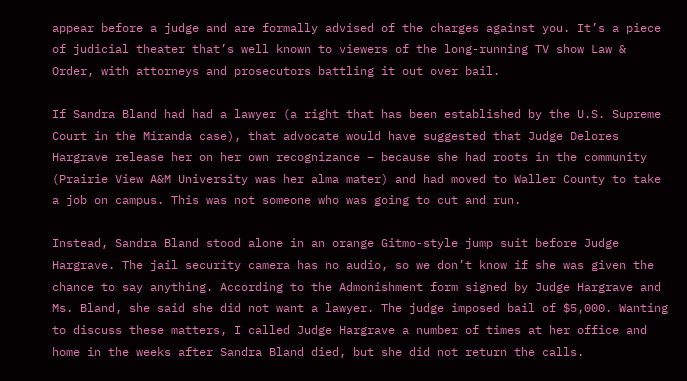appear before a judge and are formally advised of the charges against you. It’s a piece of judicial theater that’s well known to viewers of the long-running TV show Law & Order, with attorneys and prosecutors battling it out over bail.

If Sandra Bland had had a lawyer (a right that has been established by the U.S. Supreme Court in the Miranda case), that advocate would have suggested that Judge Delores Hargrave release her on her own recognizance – because she had roots in the community (Prairie View A&M University was her alma mater) and had moved to Waller County to take a job on campus. This was not someone who was going to cut and run.

Instead, Sandra Bland stood alone in an orange Gitmo-style jump suit before Judge Hargrave. The jail security camera has no audio, so we don’t know if she was given the chance to say anything. According to the Admonishment form signed by Judge Hargrave and Ms. Bland, she said she did not want a lawyer. The judge imposed bail of $5,000. Wanting to discuss these matters, I called Judge Hargrave a number of times at her office and home in the weeks after Sandra Bland died, but she did not return the calls.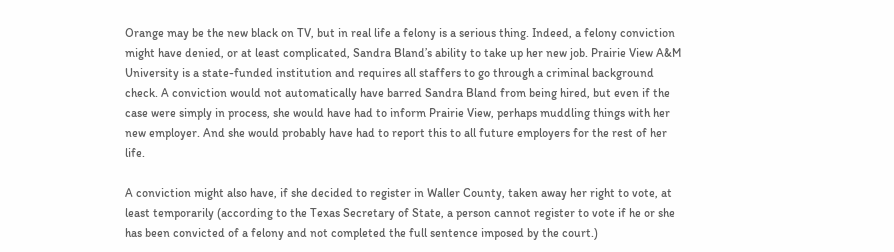Orange may be the new black on TV, but in real life a felony is a serious thing. Indeed, a felony conviction might have denied, or at least complicated, Sandra Bland’s ability to take up her new job. Prairie View A&M University is a state-funded institution and requires all staffers to go through a criminal background check. A conviction would not automatically have barred Sandra Bland from being hired, but even if the case were simply in process, she would have had to inform Prairie View, perhaps muddling things with her new employer. And she would probably have had to report this to all future employers for the rest of her life.

A conviction might also have, if she decided to register in Waller County, taken away her right to vote, at least temporarily (according to the Texas Secretary of State, a person cannot register to vote if he or she has been convicted of a felony and not completed the full sentence imposed by the court.)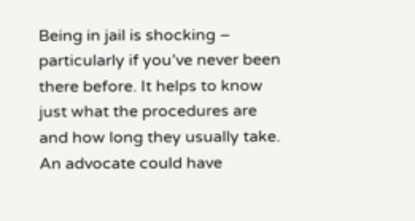Being in jail is shocking – particularly if you’ve never been there before. It helps to know just what the procedures are and how long they usually take. An advocate could have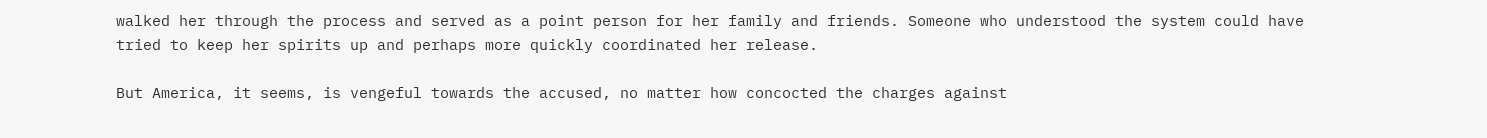walked her through the process and served as a point person for her family and friends. Someone who understood the system could have tried to keep her spirits up and perhaps more quickly coordinated her release.

But America, it seems, is vengeful towards the accused, no matter how concocted the charges against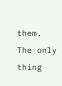them. The only thing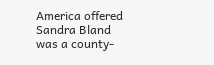America offered Sandra Bland was a county-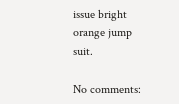issue bright orange jump suit.

No comments: